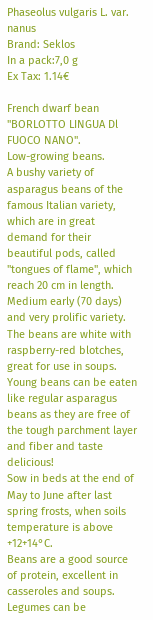Phaseolus vulgaris L. var. nanus
Brand: Seklos
In a pack:7,0 g
Ex Tax: 1.14€

French dwarf bean "BORLOTTO LINGUA Dl FUOCO NANO".
Low-growing beans.
A bushy variety of asparagus beans of the famous Italian variety, which are in great demand for their beautiful pods, called "tongues of flame", which reach 20 cm in length. Medium early (70 days) and very prolific variety.
The beans are white with raspberry-red blotches, great for use in soups.
Young beans can be eaten like regular asparagus beans as they are free of the tough parchment layer and fiber and taste delicious!
Sow in beds at the end of May to June after last spring frosts, when soils temperature is above +12+14°C.
Beans are a good source of protein, excellent in casseroles and soups. Legumes can be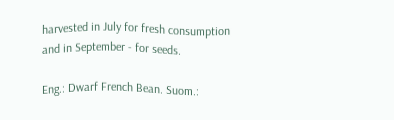harvested in July for fresh consumption and in September - for seeds.

Eng.: Dwarf French Bean. Suom.: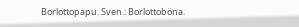Borlottopapu. Sven.: Borlottoböna.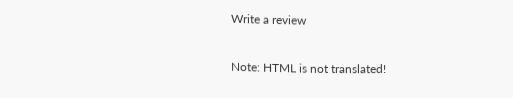Write a review

Note: HTML is not translated!